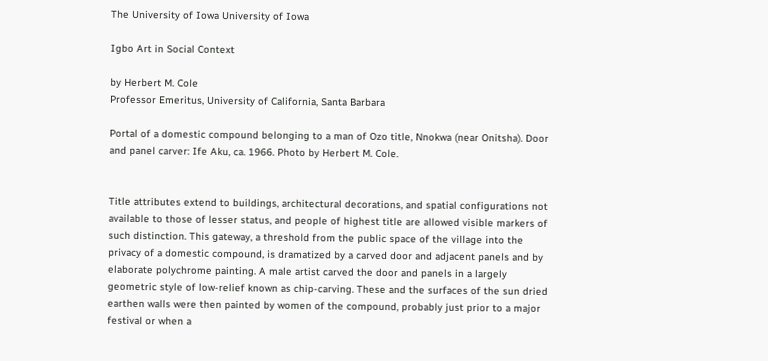The University of Iowa University of Iowa

Igbo Art in Social Context

by Herbert M. Cole
Professor Emeritus, University of California, Santa Barbara

Portal of a domestic compound belonging to a man of Ozo title, Nnokwa (near Onitsha). Door and panel carver: Ife Aku, ca. 1966. Photo by Herbert M. Cole.


Title attributes extend to buildings, architectural decorations, and spatial configurations not available to those of lesser status, and people of highest title are allowed visible markers of such distinction. This gateway, a threshold from the public space of the village into the privacy of a domestic compound, is dramatized by a carved door and adjacent panels and by elaborate polychrome painting. A male artist carved the door and panels in a largely geometric style of low-relief known as chip-carving. These and the surfaces of the sun dried earthen walls were then painted by women of the compound, probably just prior to a major festival or when a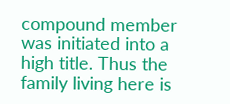compound member was initiated into a high title. Thus the family living here is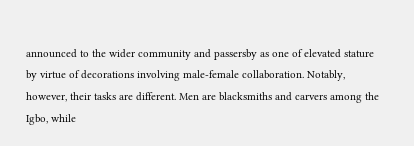announced to the wider community and passersby as one of elevated stature by virtue of decorations involving male-female collaboration. Notably, however, their tasks are different. Men are blacksmiths and carvers among the Igbo, while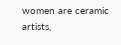women are ceramic artists,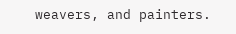weavers, and painters.